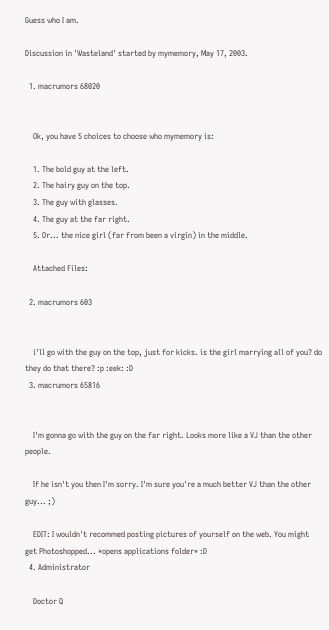Guess who I am.

Discussion in 'Wasteland' started by mymemory, May 17, 2003.

  1. macrumors 68020


    Ok, you have 5 choices to choose who mymemory is:

    1. The bold guy at the left.
    2. The hairy guy on the top.
    3. The guy with glasses.
    4. The guy at the far right.
    5. Or... the nice girl (far from been a virgin) in the middle.

    Attached Files:

  2. macrumors 603


    i'll go with the guy on the top, just for kicks. is the girl marrying all of you? do they do that there? :p :eek: :D
  3. macrumors 65816


    I'm gonna go with the guy on the far right. Looks more like a VJ than the other people.

    If he isn't you then I'm sorry. I'm sure you're a much better VJ than the other guy... ;)

    EDIT: I wouldn't recommed posting pictures of yourself on the web. You might get Photoshopped... *opens applications folder* :D
  4. Administrator

    Doctor Q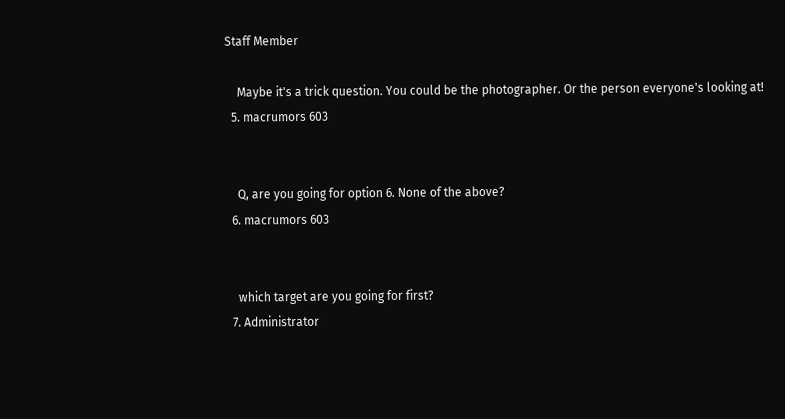Staff Member

    Maybe it's a trick question. You could be the photographer. Or the person everyone's looking at!
  5. macrumors 603


    Q, are you going for option 6. None of the above?
  6. macrumors 603


    which target are you going for first?
  7. Administrator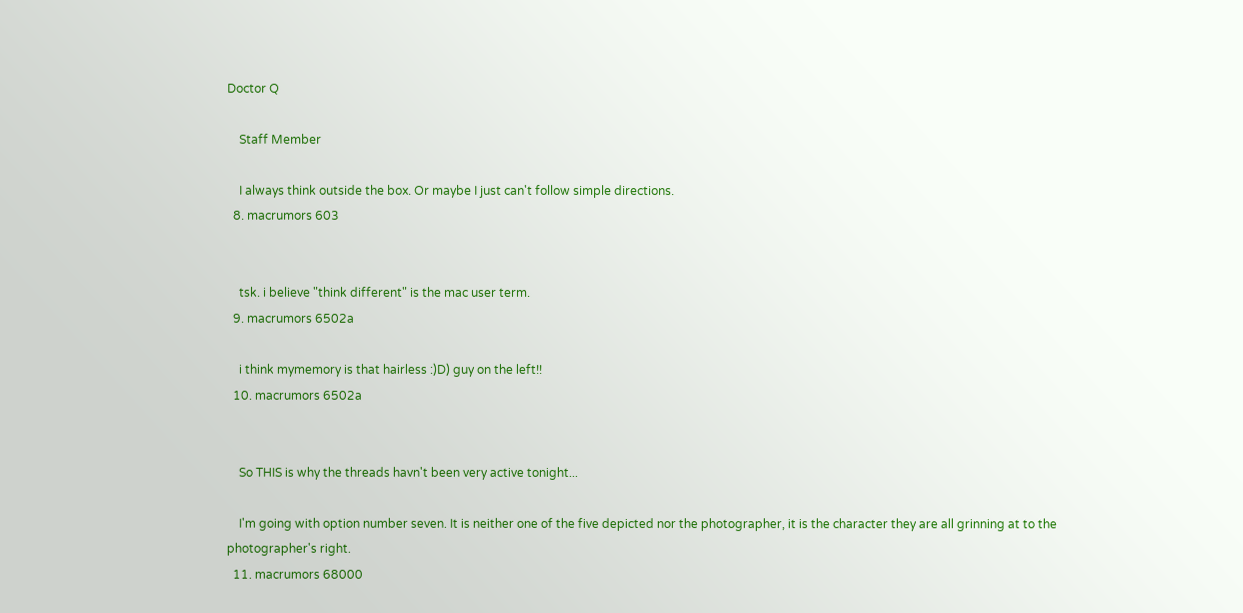Doctor Q

    Staff Member

    I always think outside the box. Or maybe I just can't follow simple directions.
  8. macrumors 603


    tsk. i believe "think different" is the mac user term.
  9. macrumors 6502a

    i think mymemory is that hairless :)D) guy on the left!!
  10. macrumors 6502a


    So THIS is why the threads havn't been very active tonight...

    I'm going with option number seven. It is neither one of the five depicted nor the photographer, it is the character they are all grinning at to the photographer's right.
  11. macrumors 68000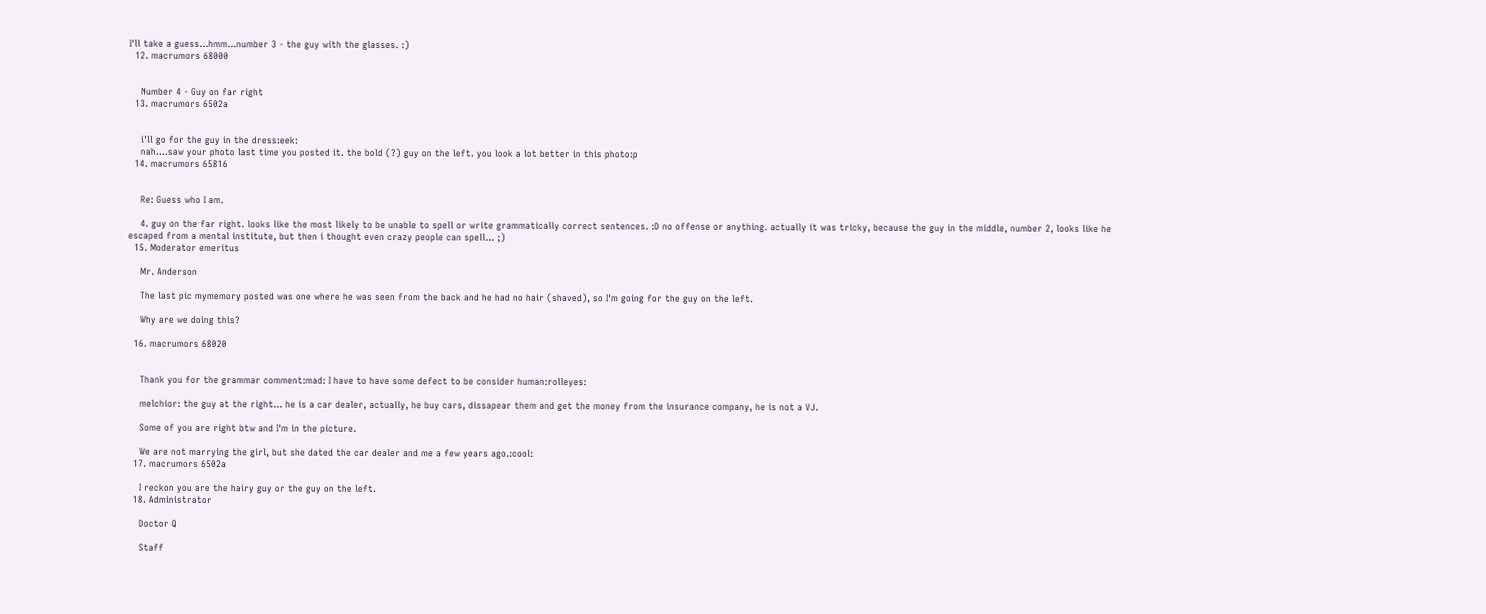I'll take a guess...hmm...number 3 - the guy with the glasses. :)
  12. macrumors 68000


    Number 4 - Guy on far right
  13. macrumors 6502a


    i'll go for the guy in the dress:eek:
    nah....saw your photo last time you posted it. the bold (?) guy on the left. you look a lot better in this photo:p
  14. macrumors 65816


    Re: Guess who I am.

    4. guy on the far right. looks like the most likely to be unable to spell or write grammatically correct sentences. :D no offense or anything. actually it was tricky, because the guy in the middle, number 2, looks like he escaped from a mental institute, but then i thought even crazy people can spell... ;)
  15. Moderator emeritus

    Mr. Anderson

    The last pic mymemory posted was one where he was seen from the back and he had no hair (shaved), so I'm going for the guy on the left.

    Why are we doing this?

  16. macrumors 68020


    Thank you for the grammar comment:mad: I have to have some defect to be consider human:rolleyes:

    melchior: the guy at the right... he is a car dealer, actually, he buy cars, dissapear them and get the money from the insurance company, he is not a VJ.

    Some of you are right btw and I'm in the picture.

    We are not marrying the girl, but she dated the car dealer and me a few years ago.:cool:
  17. macrumors 6502a

    I reckon you are the hairy guy or the guy on the left.
  18. Administrator

    Doctor Q

    Staff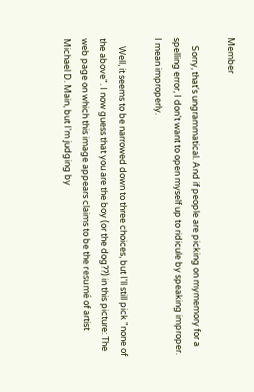Member

    Sorry, that's ungrammatical. And if people are picking on mymemory for a spelling error, I don't want to open myself up to ridicule by speaking improper. I mean improperly.

    Well, it seems to be narrowed down to three choices, but I'll still pick "none of the above". I now guess that you are the boy (or the dog??) in this picture: The web page on which this image appears claims to be the resumé of artist Michael D. Main, but I'm judging by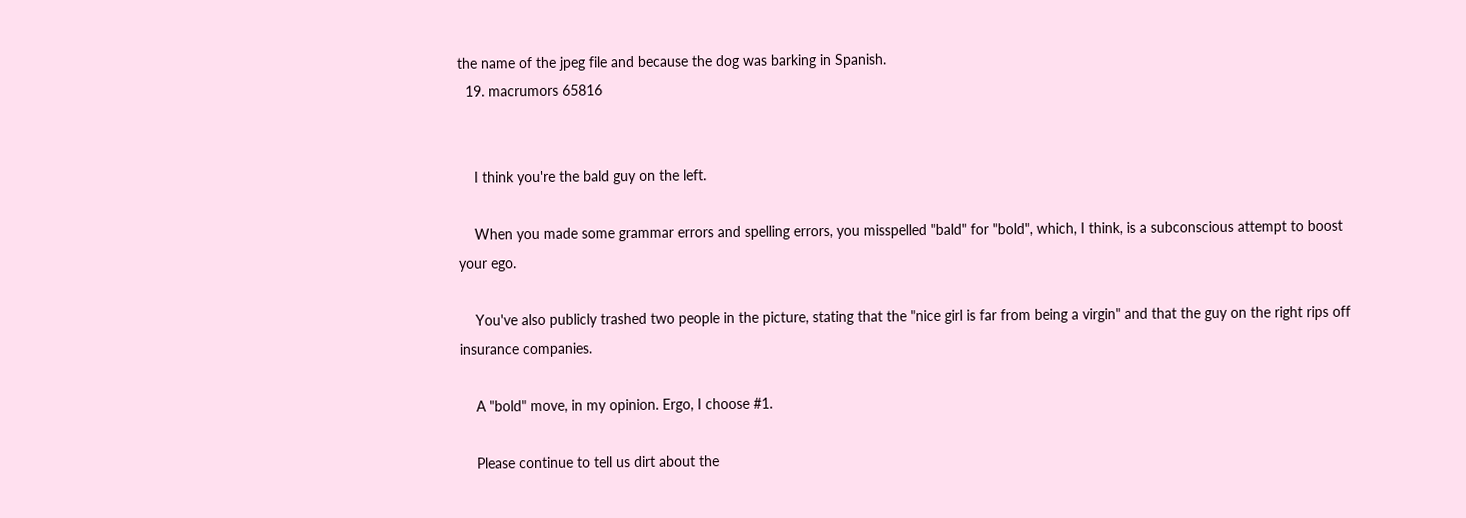the name of the jpeg file and because the dog was barking in Spanish.
  19. macrumors 65816


    I think you're the bald guy on the left.

    When you made some grammar errors and spelling errors, you misspelled "bald" for "bold", which, I think, is a subconscious attempt to boost your ego.

    You've also publicly trashed two people in the picture, stating that the "nice girl is far from being a virgin" and that the guy on the right rips off insurance companies.

    A "bold" move, in my opinion. Ergo, I choose #1.

    Please continue to tell us dirt about the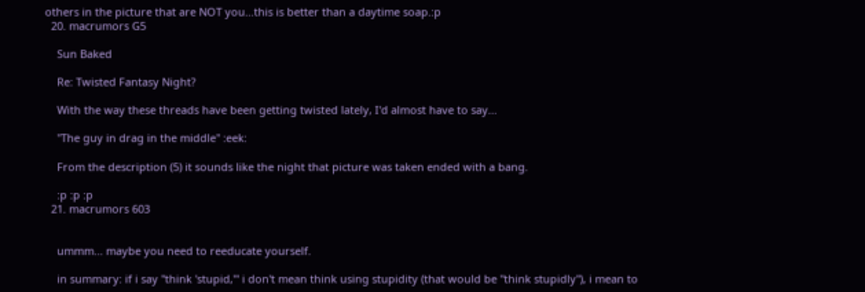others in the picture that are NOT you...this is better than a daytime soap.:p
  20. macrumors G5

    Sun Baked

    Re: Twisted Fantasy Night?

    With the way these threads have been getting twisted lately, I'd almost have to say...

    "The guy in drag in the middle" :eek:

    From the description (5) it sounds like the night that picture was taken ended with a bang.

    :p :p :p
  21. macrumors 603


    ummm... maybe you need to reeducate yourself.

    in summary: if i say "think 'stupid,'" i don't mean think using stupidity (that would be "think stupidly"), i mean to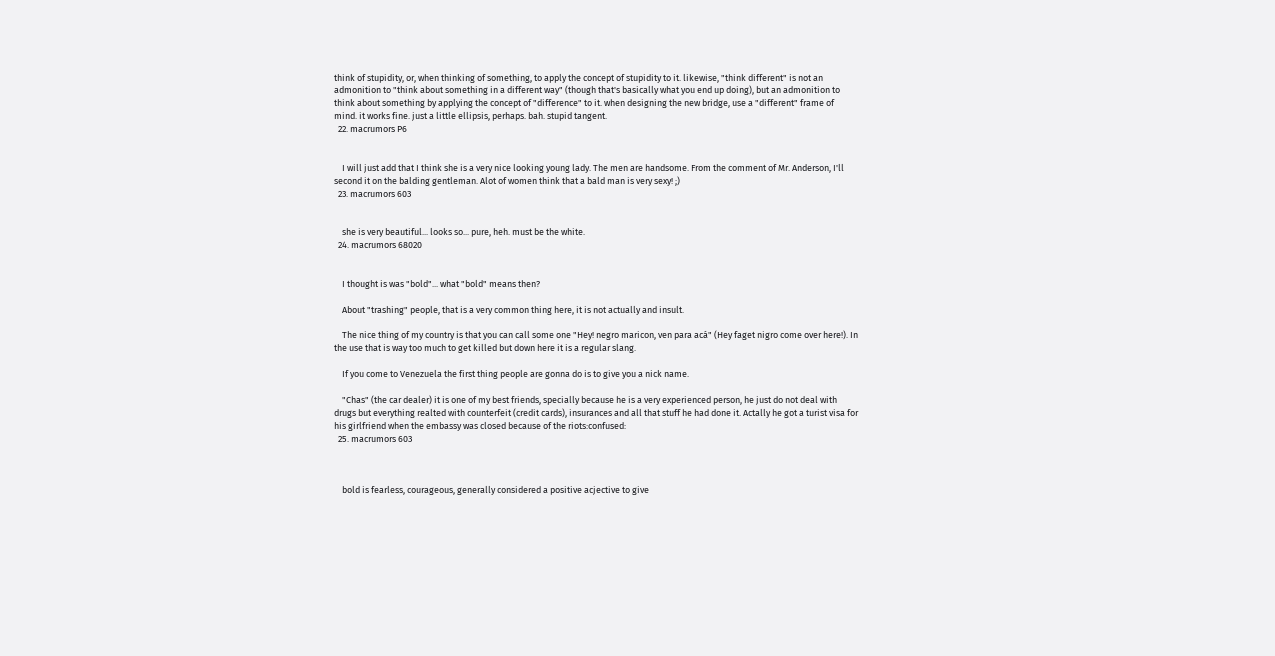think of stupidity, or, when thinking of something, to apply the concept of stupidity to it. likewise, "think different" is not an admonition to "think about something in a different way" (though that's basically what you end up doing), but an admonition to think about something by applying the concept of "difference" to it. when designing the new bridge, use a "different" frame of mind. it works fine. just a little ellipsis, perhaps. bah. stupid tangent.
  22. macrumors P6


    I will just add that I think she is a very nice looking young lady. The men are handsome. From the comment of Mr. Anderson, I'll second it on the balding gentleman. Alot of women think that a bald man is very sexy! ;)
  23. macrumors 603


    she is very beautiful... looks so... pure, heh. must be the white.
  24. macrumors 68020


    I thought is was "bold"... what "bold" means then?

    About "trashing" people, that is a very common thing here, it is not actually and insult.

    The nice thing of my country is that you can call some one "Hey! negro maricon, ven para acá" (Hey faget nigro come over here!). In the use that is way too much to get killed but down here it is a regular slang.

    If you come to Venezuela the first thing people are gonna do is to give you a nick name.

    "Chas" (the car dealer) it is one of my best friends, specially because he is a very experienced person, he just do not deal with drugs but everything realted with counterfeit (credit cards), insurances and all that stuff he had done it. Actally he got a turist visa for his girlfriend when the embassy was closed because of the riots:confused:
  25. macrumors 603



    bold is fearless, courageous, generally considered a positive acjective to give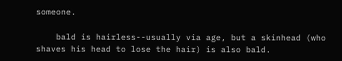someone.

    bald is hairless--usually via age, but a skinhead (who shaves his head to lose the hair) is also bald.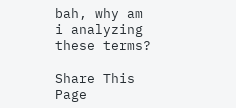bah, why am i analyzing these terms?

Share This Page